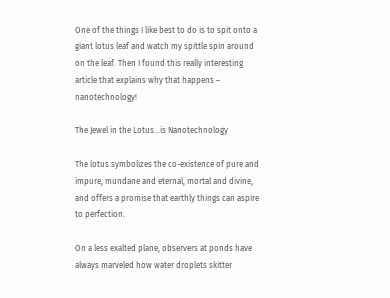One of the things I like best to do is to spit onto a giant lotus leaf and watch my spittle spin around on the leaf. Then I found this really interesting article that explains why that happens – nanotechnology!

The Jewel in the Lotus…is Nanotechnology

The lotus symbolizes the co-existence of pure and impure, mundane and eternal, mortal and divine, and offers a promise that earthly things can aspire to perfection.

On a less exalted plane, observers at ponds have always marveled how water droplets skitter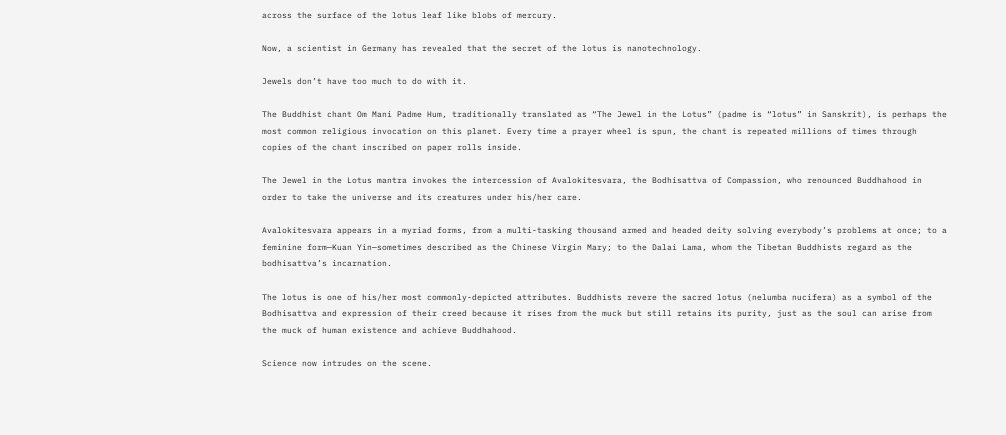across the surface of the lotus leaf like blobs of mercury.

Now, a scientist in Germany has revealed that the secret of the lotus is nanotechnology.

Jewels don’t have too much to do with it.

The Buddhist chant Om Mani Padme Hum, traditionally translated as “The Jewel in the Lotus” (padme is “lotus” in Sanskrit), is perhaps the most common religious invocation on this planet. Every time a prayer wheel is spun, the chant is repeated millions of times through copies of the chant inscribed on paper rolls inside.

The Jewel in the Lotus mantra invokes the intercession of Avalokitesvara, the Bodhisattva of Compassion, who renounced Buddhahood in order to take the universe and its creatures under his/her care.

Avalokitesvara appears in a myriad forms, from a multi-tasking thousand armed and headed deity solving everybody’s problems at once; to a feminine form—Kuan Yin—sometimes described as the Chinese Virgin Mary; to the Dalai Lama, whom the Tibetan Buddhists regard as the bodhisattva’s incarnation.

The lotus is one of his/her most commonly-depicted attributes. Buddhists revere the sacred lotus (nelumba nucifera) as a symbol of the Bodhisattva and expression of their creed because it rises from the muck but still retains its purity, just as the soul can arise from the muck of human existence and achieve Buddhahood.

Science now intrudes on the scene.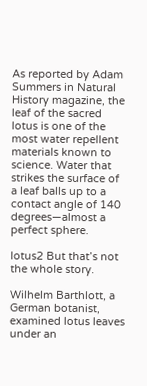As reported by Adam Summers in Natural History magazine, the leaf of the sacred lotus is one of the most water repellent materials known to science. Water that strikes the surface of a leaf balls up to a contact angle of 140 degrees—almost a perfect sphere.

lotus2 But that’s not the whole story.

Wilhelm Barthlott, a German botanist, examined lotus leaves under an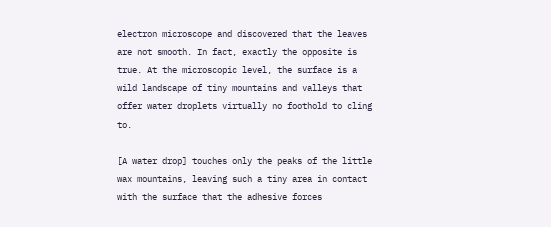electron microscope and discovered that the leaves are not smooth. In fact, exactly the opposite is true. At the microscopic level, the surface is a wild landscape of tiny mountains and valleys that offer water droplets virtually no foothold to cling to.

[A water drop] touches only the peaks of the little wax mountains, leaving such a tiny area in contact with the surface that the adhesive forces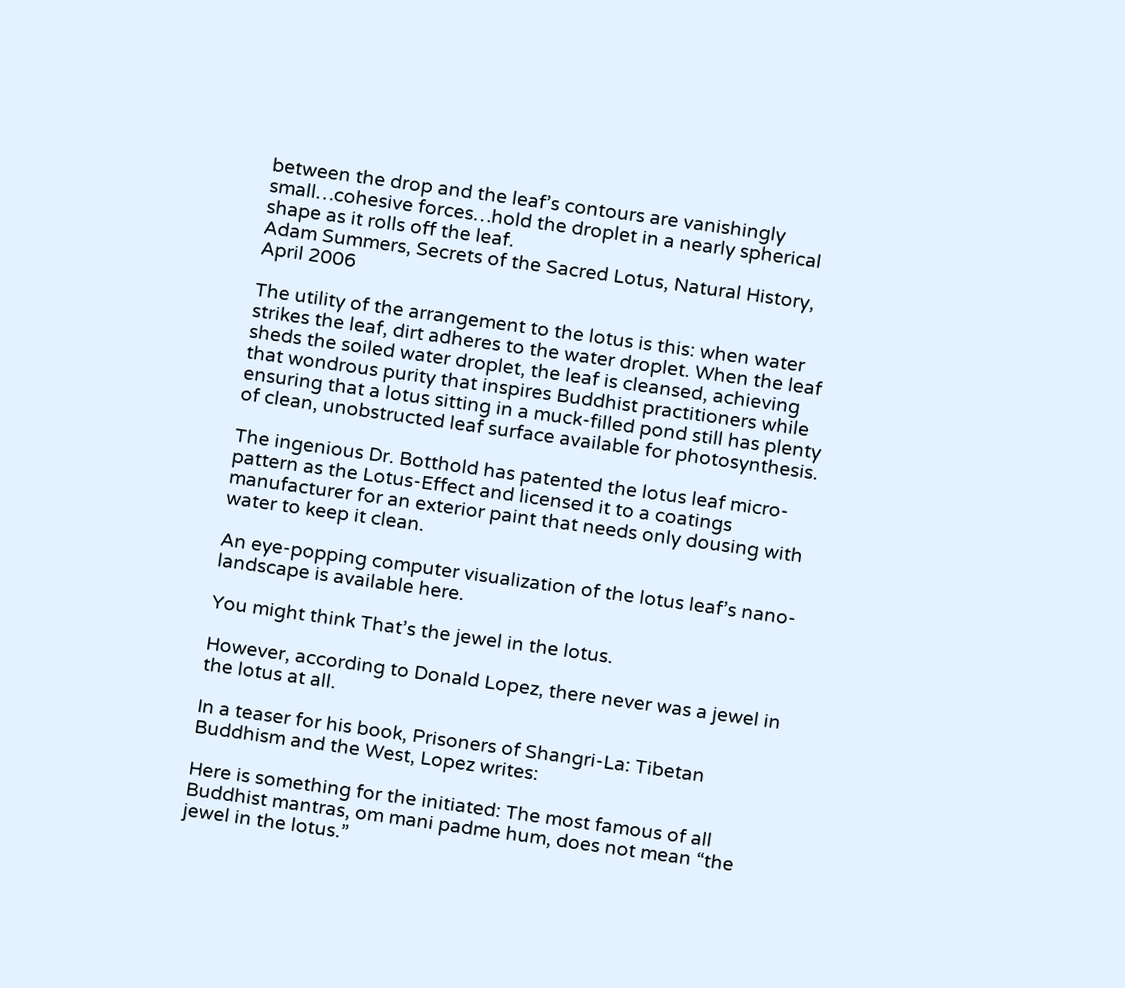between the drop and the leaf’s contours are vanishingly small…cohesive forces…hold the droplet in a nearly spherical shape as it rolls off the leaf.
Adam Summers, Secrets of the Sacred Lotus, Natural History, April 2006

The utility of the arrangement to the lotus is this: when water strikes the leaf, dirt adheres to the water droplet. When the leaf sheds the soiled water droplet, the leaf is cleansed, achieving that wondrous purity that inspires Buddhist practitioners while ensuring that a lotus sitting in a muck-filled pond still has plenty of clean, unobstructed leaf surface available for photosynthesis.

The ingenious Dr. Botthold has patented the lotus leaf micro-pattern as the Lotus-Effect and licensed it to a coatings manufacturer for an exterior paint that needs only dousing with water to keep it clean.

An eye-popping computer visualization of the lotus leaf’s nano-landscape is available here.

You might think That’s the jewel in the lotus.

However, according to Donald Lopez, there never was a jewel in the lotus at all.

In a teaser for his book, Prisoners of Shangri-La: Tibetan Buddhism and the West, Lopez writes:

Here is something for the initiated: The most famous of all Buddhist mantras, om mani padme hum, does not mean “the jewel in the lotus.”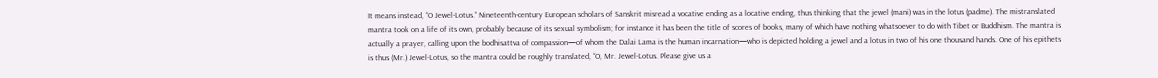It means instead, “O Jewel-Lotus.” Nineteenth-century European scholars of Sanskrit misread a vocative ending as a locative ending, thus thinking that the jewel (mani) was in the lotus (padme). The mistranslated mantra took on a life of its own, probably because of its sexual symbolism; for instance it has been the title of scores of books, many of which have nothing whatsoever to do with Tibet or Buddhism. The mantra is actually a prayer, calling upon the bodhisattva of compassion—of whom the Dalai Lama is the human incarnation—who is depicted holding a jewel and a lotus in two of his one thousand hands. One of his epithets is thus (Mr.) Jewel-Lotus, so the mantra could be roughly translated, “O, Mr. Jewel-Lotus. Please give us a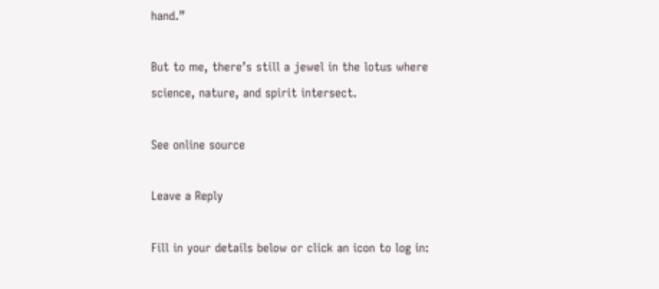hand.”

But to me, there’s still a jewel in the lotus where science, nature, and spirit intersect.

See online source

Leave a Reply

Fill in your details below or click an icon to log in: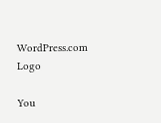WordPress.com Logo

You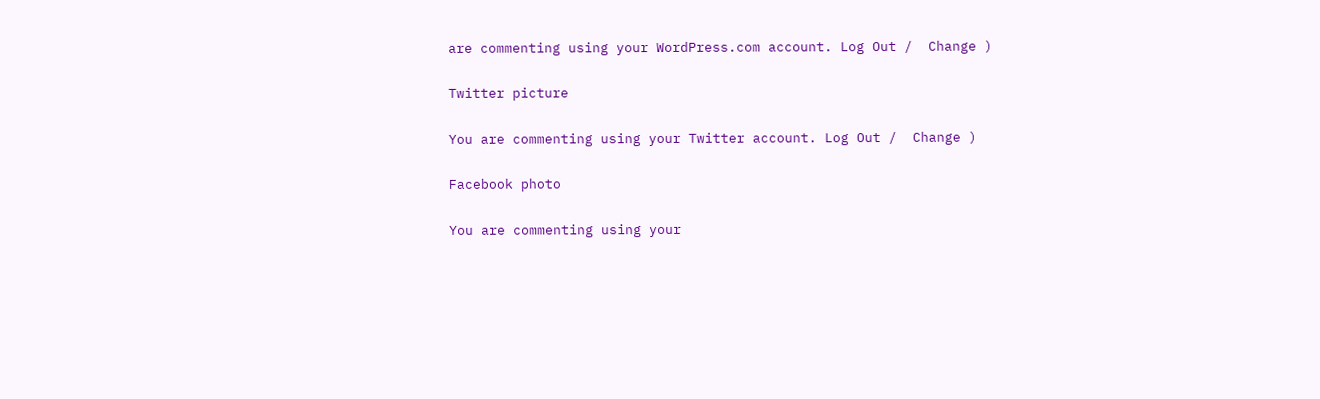are commenting using your WordPress.com account. Log Out /  Change )

Twitter picture

You are commenting using your Twitter account. Log Out /  Change )

Facebook photo

You are commenting using your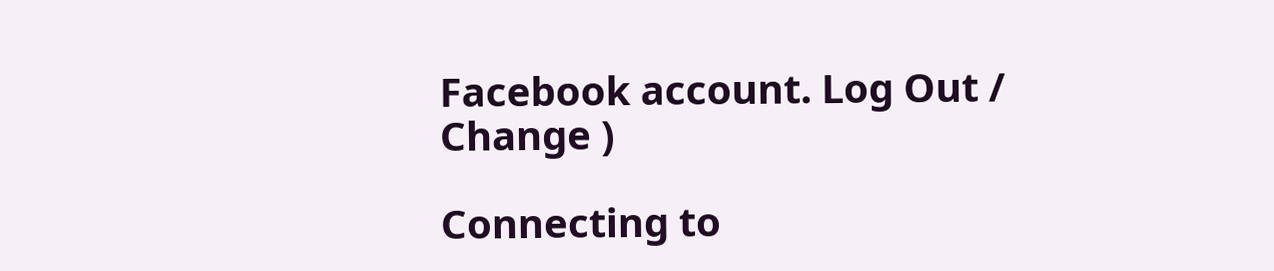Facebook account. Log Out /  Change )

Connecting to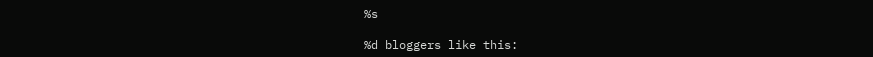%s

%d bloggers like this: